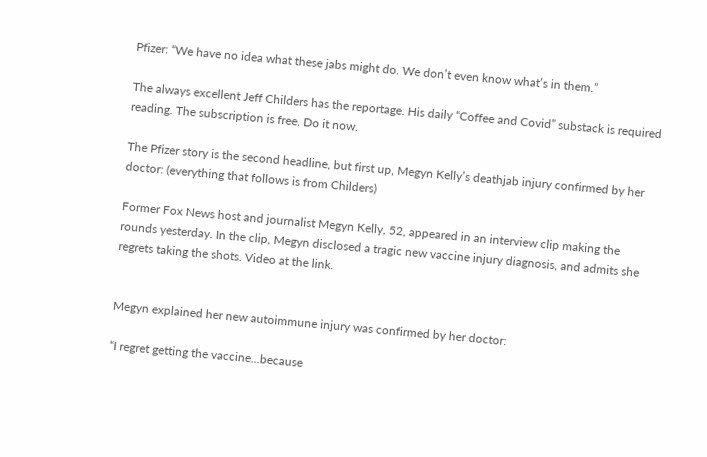Pfizer: “We have no idea what these jabs might do. We don’t even know what’s in them.”

The always excellent Jeff Childers has the reportage. His daily “Coffee and Covid” substack is required reading. The subscription is free. Do it now.

The Pfizer story is the second headline, but first up, Megyn Kelly’s deathjab injury confirmed by her doctor: (everything that follows is from Childers)

Former Fox News host and journalist Megyn Kelly, 52, appeared in an interview clip making the rounds yesterday. In the clip, Megyn disclosed a tragic new vaccine injury diagnosis, and admits she regrets taking the shots. Video at the link.


Megyn explained her new autoimmune injury was confirmed by her doctor:

“I regret getting the vaccine…because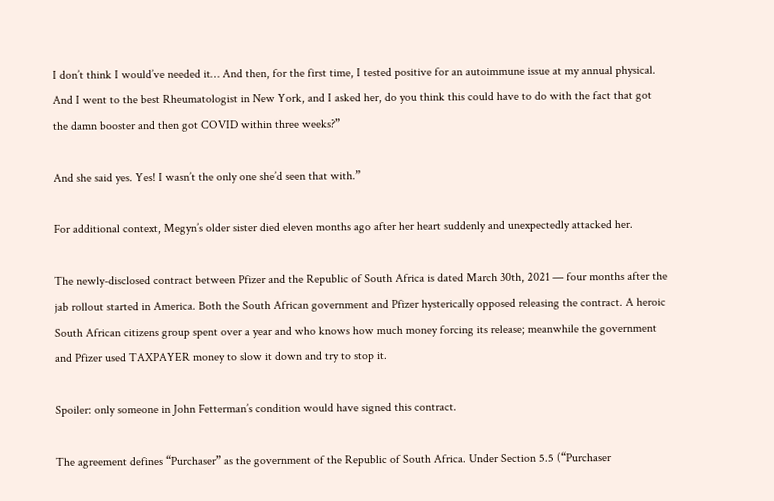I don’t think I would’ve needed it… And then, for the first time, I tested positive for an autoimmune issue at my annual physical. And I went to the best Rheumatologist in New York, and I asked her, do you think this could have to do with the fact that got the damn booster and then got COVID within three weeks?”

And she said yes. Yes! I wasn’t the only one she’d seen that with.”

For additional context, Megyn’s older sister died eleven months ago after her heart suddenly and unexpectedly attacked her.

The newly-disclosed contract between Pfizer and the Republic of South Africa is dated March 30th, 2021 — four months after the jab rollout started in America. Both the South African government and Pfizer hysterically opposed releasing the contract. A heroic South African citizens group spent over a year and who knows how much money forcing its release; meanwhile the government and Pfizer used TAXPAYER money to slow it down and try to stop it.

Spoiler: only someone in John Fetterman’s condition would have signed this contract.

The agreement defines “Purchaser” as the government of the Republic of South Africa. Under Section 5.5 (“Purchaser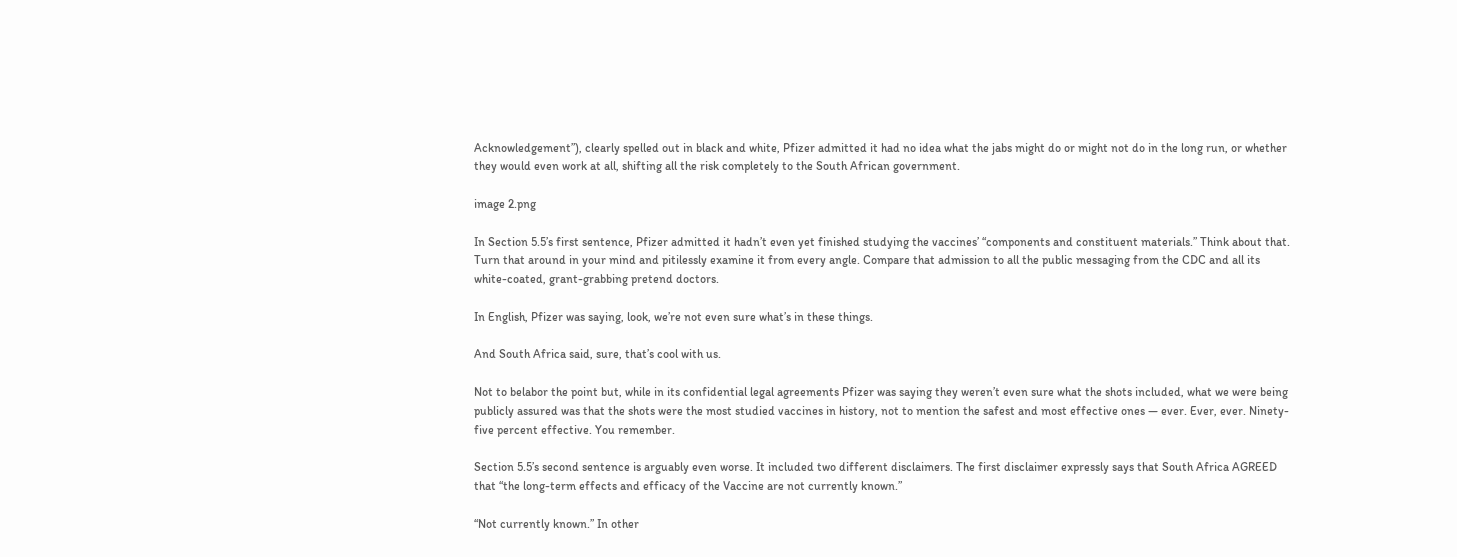Acknowledgement”), clearly spelled out in black and white, Pfizer admitted it had no idea what the jabs might do or might not do in the long run, or whether they would even work at all, shifting all the risk completely to the South African government.

image 2.png

In Section 5.5’s first sentence, Pfizer admitted it hadn’t even yet finished studying the vaccines’ “components and constituent materials.” Think about that. Turn that around in your mind and pitilessly examine it from every angle. Compare that admission to all the public messaging from the CDC and all its white-coated, grant-grabbing pretend doctors.

In English, Pfizer was saying, look, we’re not even sure what’s in these things.

And South Africa said, sure, that’s cool with us.

Not to belabor the point but, while in its confidential legal agreements Pfizer was saying they weren’t even sure what the shots included, what we were being publicly assured was that the shots were the most studied vaccines in history, not to mention the safest and most effective ones — ever. Ever, ever. Ninety-five percent effective. You remember.

Section 5.5’s second sentence is arguably even worse. It included two different disclaimers. The first disclaimer expressly says that South Africa AGREED that “the long-term effects and efficacy of the Vaccine are not currently known.”

“Not currently known.” In other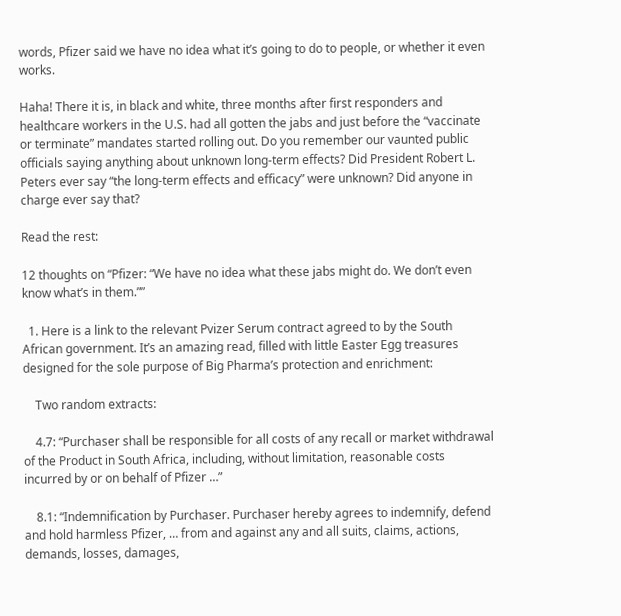words, Pfizer said we have no idea what it’s going to do to people, or whether it even works.

Haha! There it is, in black and white, three months after first responders and healthcare workers in the U.S. had all gotten the jabs and just before the “vaccinate or terminate” mandates started rolling out. Do you remember our vaunted public officials saying anything about unknown long-term effects? Did President Robert L. Peters ever say “the long-term effects and efficacy” were unknown? Did anyone in charge ever say that?

Read the rest:

12 thoughts on “Pfizer: “We have no idea what these jabs might do. We don’t even know what’s in them.””

  1. Here is a link to the relevant Pvizer Serum contract agreed to by the South African government. It’s an amazing read, filled with little Easter Egg treasures designed for the sole purpose of Big Pharma’s protection and enrichment:

    Two random extracts:

    4.7: “Purchaser shall be responsible for all costs of any recall or market withdrawal of the Product in South Africa, including, without limitation, reasonable costs incurred by or on behalf of Pfizer …”

    8.1: “Indemnification by Purchaser. Purchaser hereby agrees to indemnify, defend and hold harmless Pfizer, … from and against any and all suits, claims, actions, demands, losses, damages,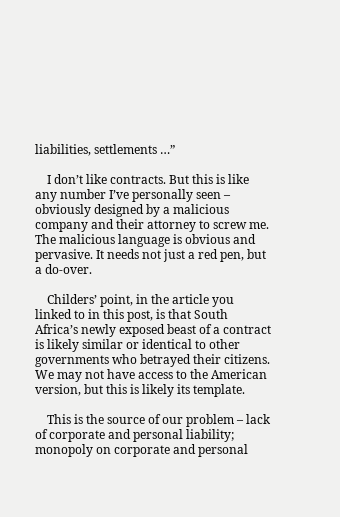liabilities, settlements …”

    I don’t like contracts. But this is like any number I’ve personally seen – obviously designed by a malicious company and their attorney to screw me. The malicious language is obvious and pervasive. It needs not just a red pen, but a do-over.

    Childers’ point, in the article you linked to in this post, is that South Africa’s newly exposed beast of a contract is likely similar or identical to other governments who betrayed their citizens. We may not have access to the American version, but this is likely its template.

    This is the source of our problem – lack of corporate and personal liability; monopoly on corporate and personal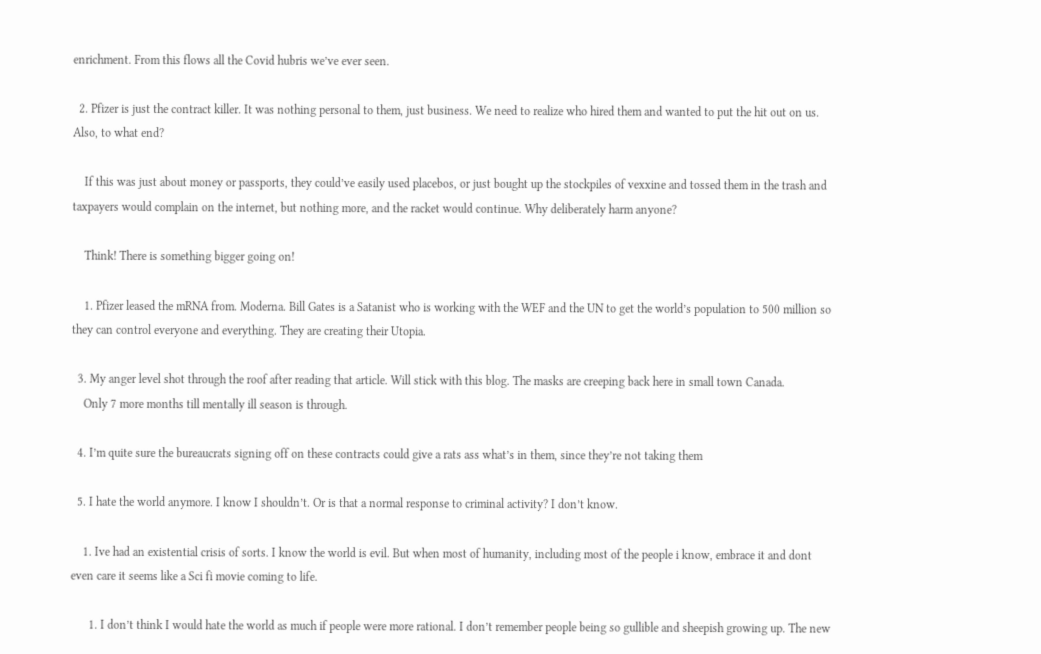enrichment. From this flows all the Covid hubris we’ve ever seen.

  2. Pfizer is just the contract killer. It was nothing personal to them, just business. We need to realize who hired them and wanted to put the hit out on us. Also, to what end?

    If this was just about money or passports, they could’ve easily used placebos, or just bought up the stockpiles of vexxine and tossed them in the trash and taxpayers would complain on the internet, but nothing more, and the racket would continue. Why deliberately harm anyone?

    Think! There is something bigger going on!

    1. Pfizer leased the mRNA from. Moderna. Bill Gates is a Satanist who is working with the WEF and the UN to get the world’s population to 500 million so they can control everyone and everything. They are creating their Utopia.

  3. My anger level shot through the roof after reading that article. Will stick with this blog. The masks are creeping back here in small town Canada.
    Only 7 more months till mentally ill season is through.

  4. I’m quite sure the bureaucrats signing off on these contracts could give a rats ass what’s in them, since they’re not taking them

  5. I hate the world anymore. I know I shouldn’t. Or is that a normal response to criminal activity? I don’t know.

    1. Ive had an existential crisis of sorts. I know the world is evil. But when most of humanity, including most of the people i know, embrace it and dont even care it seems like a Sci fi movie coming to life.

      1. I don’t think I would hate the world as much if people were more rational. I don’t remember people being so gullible and sheepish growing up. The new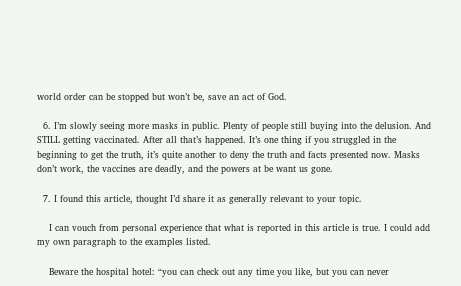world order can be stopped but won’t be, save an act of God.

  6. I’m slowly seeing more masks in public. Plenty of people still buying into the delusion. And STILL getting vaccinated. After all that’s happened. It’s one thing if you struggled in the beginning to get the truth, it’s quite another to deny the truth and facts presented now. Masks don’t work, the vaccines are deadly, and the powers at be want us gone.

  7. I found this article, thought I’d share it as generally relevant to your topic.

    I can vouch from personal experience that what is reported in this article is true. I could add my own paragraph to the examples listed.

    Beware the hospital hotel: “you can check out any time you like, but you can never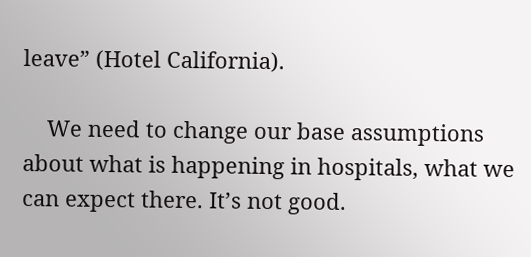leave” (Hotel California).

    We need to change our base assumptions about what is happening in hospitals, what we can expect there. It’s not good.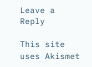Leave a Reply

This site uses Akismet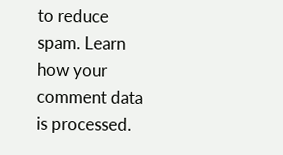to reduce spam. Learn how your comment data is processed.